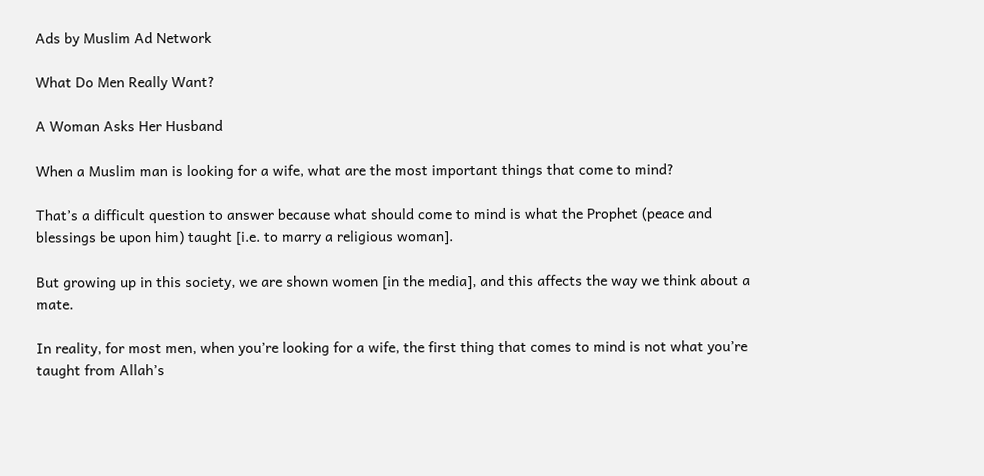Ads by Muslim Ad Network

What Do Men Really Want?

A Woman Asks Her Husband

When a Muslim man is looking for a wife, what are the most important things that come to mind?

That’s a difficult question to answer because what should come to mind is what the Prophet (peace and blessings be upon him) taught [i.e. to marry a religious woman].

But growing up in this society, we are shown women [in the media], and this affects the way we think about a mate.

In reality, for most men, when you’re looking for a wife, the first thing that comes to mind is not what you’re taught from Allah’s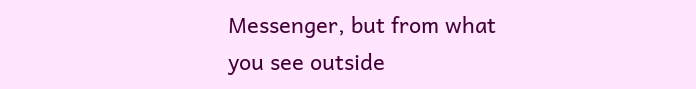Messenger, but from what you see outside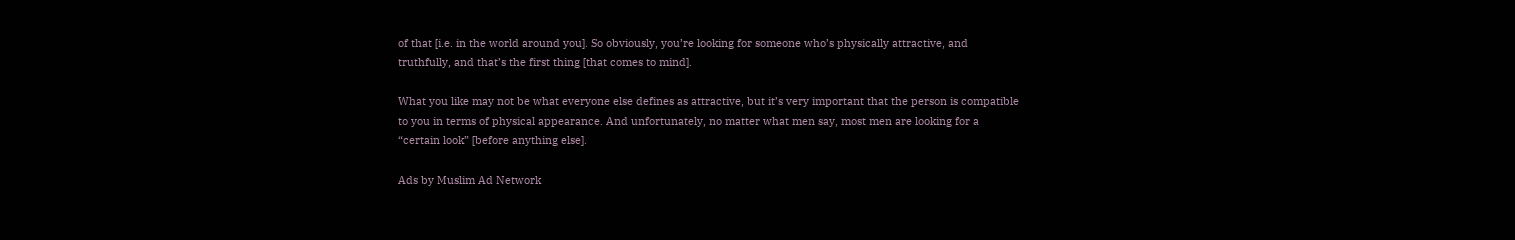of that [i.e. in the world around you]. So obviously, you’re looking for someone who’s physically attractive, and truthfully, and that’s the first thing [that comes to mind].

What you like may not be what everyone else defines as attractive, but it’s very important that the person is compatible to you in terms of physical appearance. And unfortunately, no matter what men say, most men are looking for a “certain look” [before anything else].

Ads by Muslim Ad Network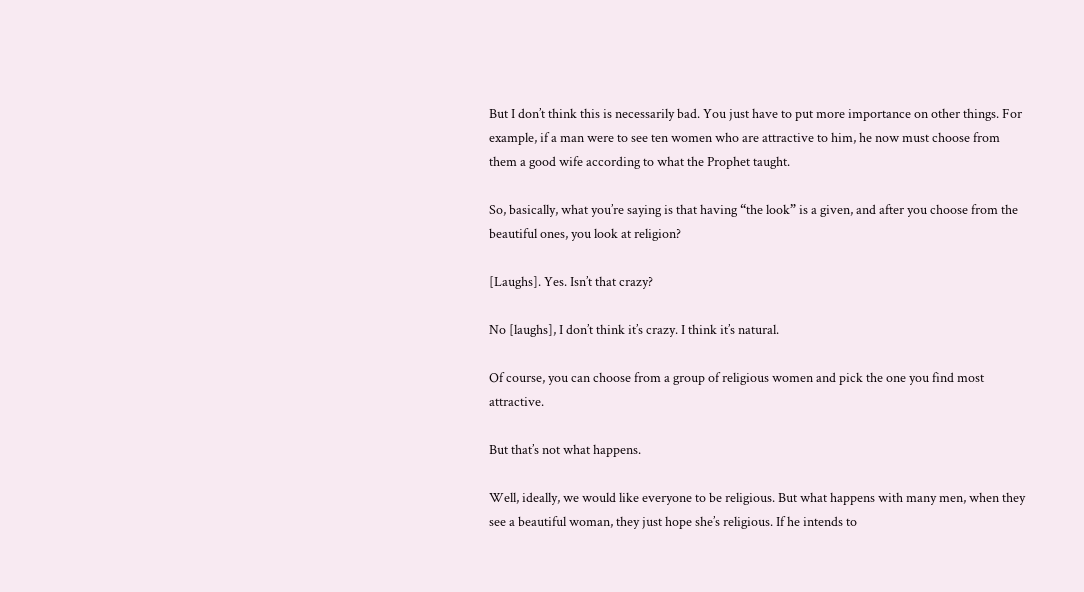But I don’t think this is necessarily bad. You just have to put more importance on other things. For example, if a man were to see ten women who are attractive to him, he now must choose from them a good wife according to what the Prophet taught.

So, basically, what you’re saying is that having “the look” is a given, and after you choose from the beautiful ones, you look at religion?

[Laughs]. Yes. Isn’t that crazy?

No [laughs], I don’t think it’s crazy. I think it’s natural.

Of course, you can choose from a group of religious women and pick the one you find most attractive.

But that’s not what happens.

Well, ideally, we would like everyone to be religious. But what happens with many men, when they see a beautiful woman, they just hope she’s religious. If he intends to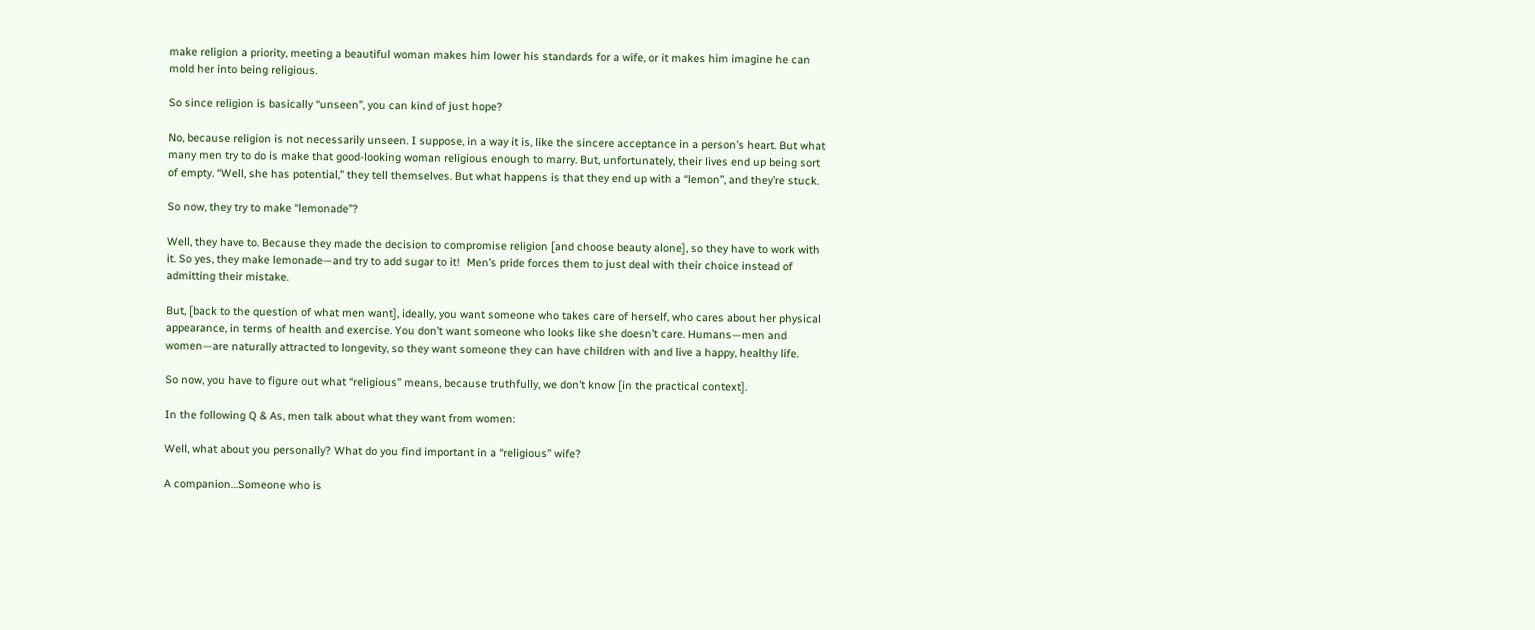make religion a priority, meeting a beautiful woman makes him lower his standards for a wife, or it makes him imagine he can mold her into being religious.

So since religion is basically “unseen”, you can kind of just hope?

No, because religion is not necessarily unseen. I suppose, in a way it is, like the sincere acceptance in a person’s heart. But what many men try to do is make that good-looking woman religious enough to marry. But, unfortunately, their lives end up being sort of empty. “Well, she has potential,” they tell themselves. But what happens is that they end up with a “lemon”, and they’re stuck.

So now, they try to make “lemonade”?

Well, they have to. Because they made the decision to compromise religion [and choose beauty alone], so they have to work with it. So yes, they make lemonade—and try to add sugar to it!  Men’s pride forces them to just deal with their choice instead of admitting their mistake.

But, [back to the question of what men want], ideally, you want someone who takes care of herself, who cares about her physical appearance, in terms of health and exercise. You don’t want someone who looks like she doesn’t care. Humans—men and women—are naturally attracted to longevity, so they want someone they can have children with and live a happy, healthy life.

So now, you have to figure out what “religious” means, because truthfully, we don’t know [in the practical context].

In the following Q & As, men talk about what they want from women:

Well, what about you personally? What do you find important in a “religious” wife?

A companion…Someone who is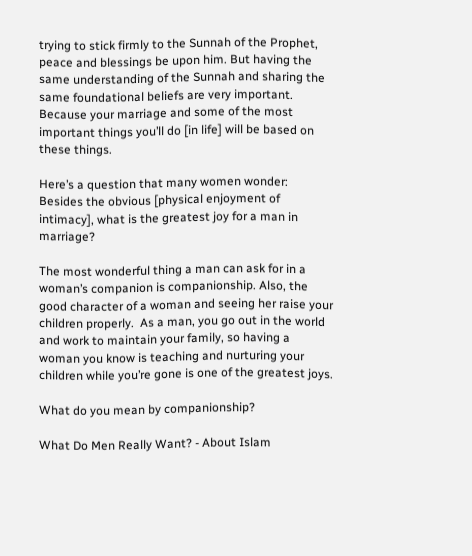trying to stick firmly to the Sunnah of the Prophet, peace and blessings be upon him. But having the same understanding of the Sunnah and sharing the same foundational beliefs are very important. Because your marriage and some of the most important things you’ll do [in life] will be based on these things.

Here’s a question that many women wonder: Besides the obvious [physical enjoyment of intimacy], what is the greatest joy for a man in marriage?

The most wonderful thing a man can ask for in a woman’s companion is companionship. Also, the good character of a woman and seeing her raise your children properly.  As a man, you go out in the world and work to maintain your family, so having a woman you know is teaching and nurturing your children while you’re gone is one of the greatest joys.

What do you mean by companionship?

What Do Men Really Want? - About Islam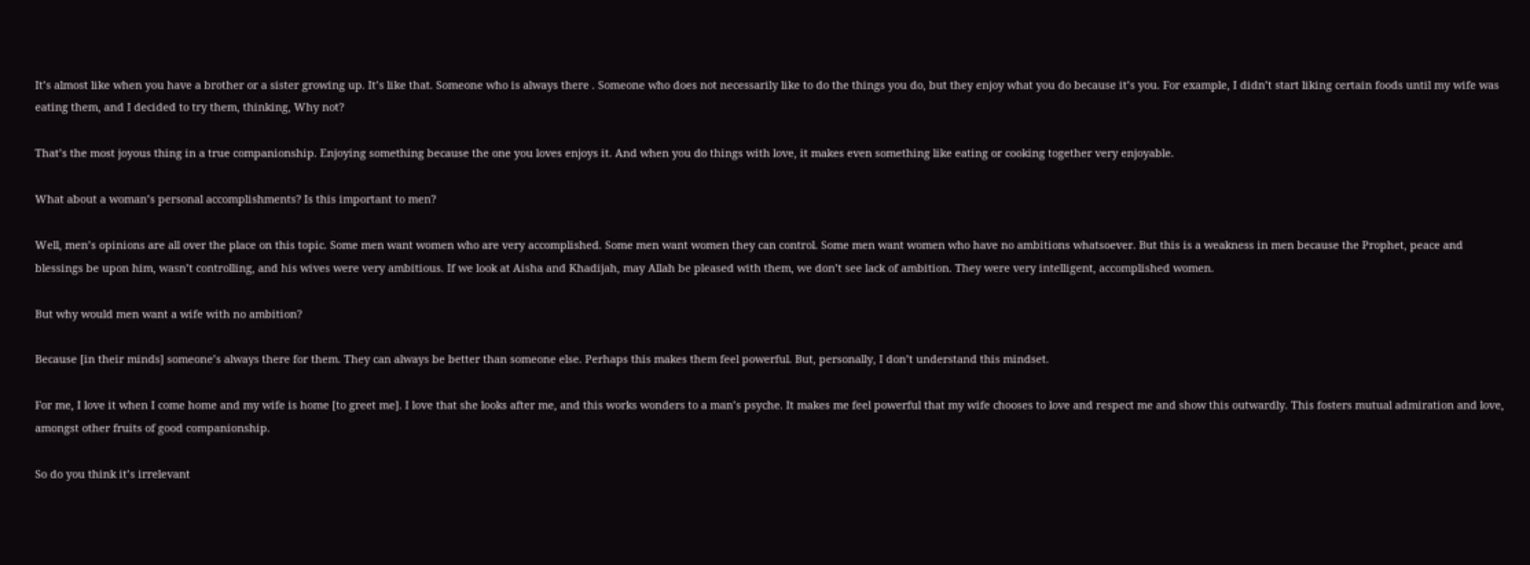It’s almost like when you have a brother or a sister growing up. It’s like that. Someone who is always there . Someone who does not necessarily like to do the things you do, but they enjoy what you do because it’s you. For example, I didn’t start liking certain foods until my wife was eating them, and I decided to try them, thinking, Why not?

That’s the most joyous thing in a true companionship. Enjoying something because the one you loves enjoys it. And when you do things with love, it makes even something like eating or cooking together very enjoyable.

What about a woman’s personal accomplishments? Is this important to men?

Well, men’s opinions are all over the place on this topic. Some men want women who are very accomplished. Some men want women they can control. Some men want women who have no ambitions whatsoever. But this is a weakness in men because the Prophet, peace and blessings be upon him, wasn’t controlling, and his wives were very ambitious. If we look at Aisha and Khadijah, may Allah be pleased with them, we don’t see lack of ambition. They were very intelligent, accomplished women.

But why would men want a wife with no ambition?

Because [in their minds] someone’s always there for them. They can always be better than someone else. Perhaps this makes them feel powerful. But, personally, I don’t understand this mindset.

For me, I love it when I come home and my wife is home [to greet me]. I love that she looks after me, and this works wonders to a man’s psyche. It makes me feel powerful that my wife chooses to love and respect me and show this outwardly. This fosters mutual admiration and love, amongst other fruits of good companionship.

So do you think it’s irrelevant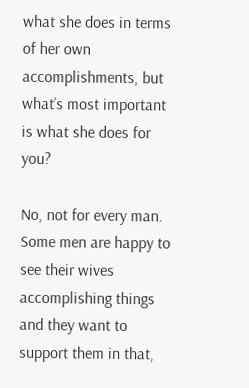what she does in terms of her own accomplishments, but what’s most important is what she does for you?

No, not for every man. Some men are happy to see their wives accomplishing things and they want to support them in that,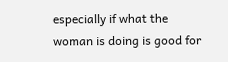especially if what the woman is doing is good for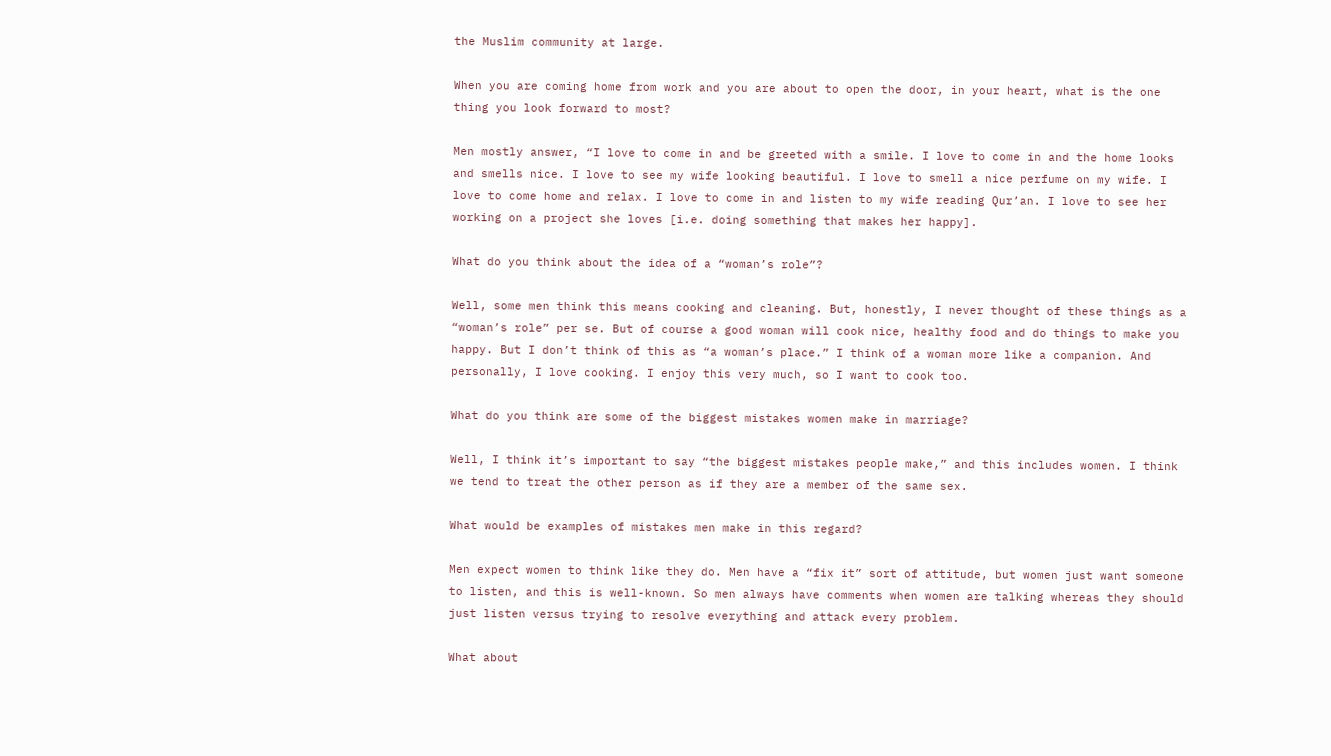the Muslim community at large.

When you are coming home from work and you are about to open the door, in your heart, what is the one thing you look forward to most?

Men mostly answer, “I love to come in and be greeted with a smile. I love to come in and the home looks and smells nice. I love to see my wife looking beautiful. I love to smell a nice perfume on my wife. I love to come home and relax. I love to come in and listen to my wife reading Qur’an. I love to see her working on a project she loves [i.e. doing something that makes her happy].

What do you think about the idea of a “woman’s role”?

Well, some men think this means cooking and cleaning. But, honestly, I never thought of these things as a “woman’s role” per se. But of course a good woman will cook nice, healthy food and do things to make you happy. But I don’t think of this as “a woman’s place.” I think of a woman more like a companion. And personally, I love cooking. I enjoy this very much, so I want to cook too.

What do you think are some of the biggest mistakes women make in marriage?

Well, I think it’s important to say “the biggest mistakes people make,” and this includes women. I think we tend to treat the other person as if they are a member of the same sex.

What would be examples of mistakes men make in this regard?

Men expect women to think like they do. Men have a “fix it” sort of attitude, but women just want someone to listen, and this is well-known. So men always have comments when women are talking whereas they should just listen versus trying to resolve everything and attack every problem.

What about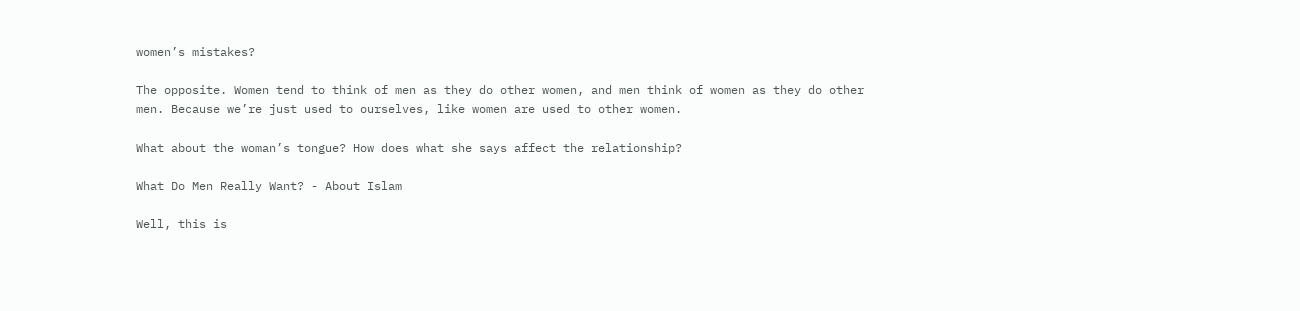women’s mistakes?

The opposite. Women tend to think of men as they do other women, and men think of women as they do other men. Because we’re just used to ourselves, like women are used to other women.

What about the woman’s tongue? How does what she says affect the relationship?

What Do Men Really Want? - About Islam

Well, this is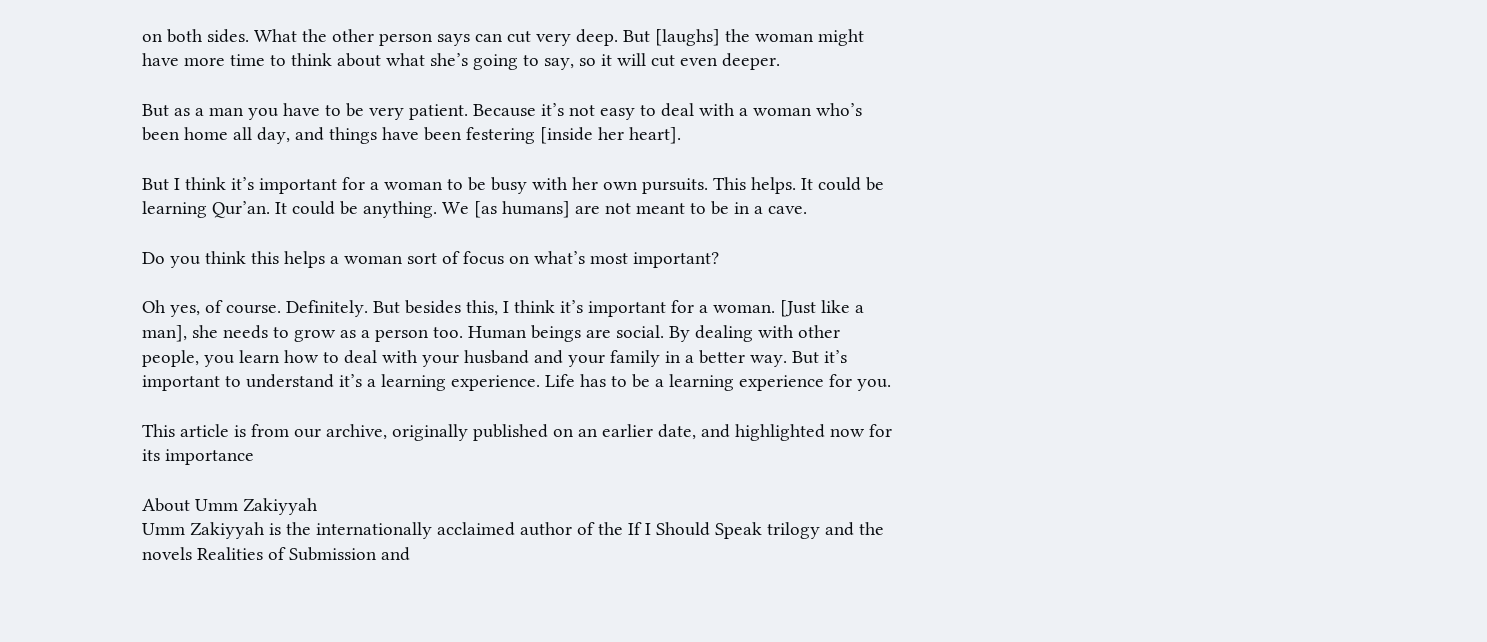on both sides. What the other person says can cut very deep. But [laughs] the woman might have more time to think about what she’s going to say, so it will cut even deeper.

But as a man you have to be very patient. Because it’s not easy to deal with a woman who’s been home all day, and things have been festering [inside her heart].

But I think it’s important for a woman to be busy with her own pursuits. This helps. It could be learning Qur’an. It could be anything. We [as humans] are not meant to be in a cave.

Do you think this helps a woman sort of focus on what’s most important?

Oh yes, of course. Definitely. But besides this, I think it’s important for a woman. [Just like a man], she needs to grow as a person too. Human beings are social. By dealing with other people, you learn how to deal with your husband and your family in a better way. But it’s important to understand it’s a learning experience. Life has to be a learning experience for you.

This article is from our archive, originally published on an earlier date, and highlighted now for its importance

About Umm Zakiyyah
Umm Zakiyyah is the internationally acclaimed author of the If I Should Speak trilogy and the novels Realities of Submission and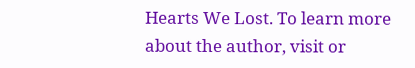Hearts We Lost. To learn more about the author, visit or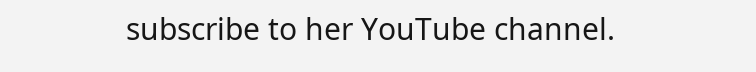subscribe to her YouTube channel.